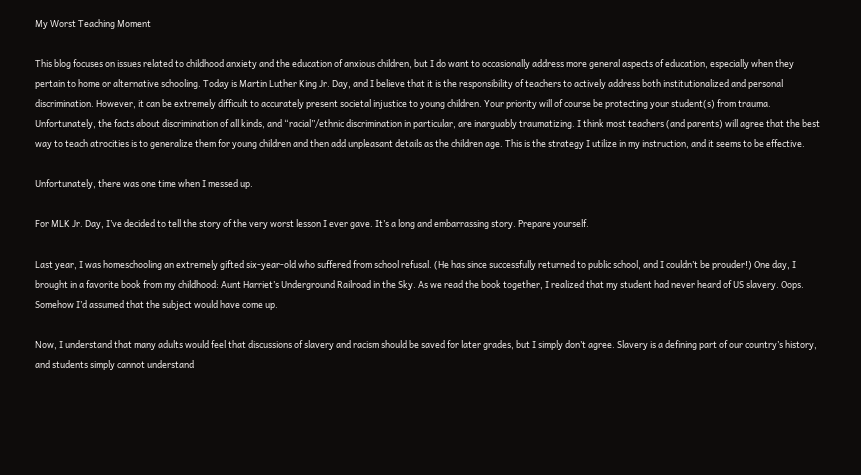My Worst Teaching Moment

This blog focuses on issues related to childhood anxiety and the education of anxious children, but I do want to occasionally address more general aspects of education, especially when they pertain to home or alternative schooling. Today is Martin Luther King Jr. Day, and I believe that it is the responsibility of teachers to actively address both institutionalized and personal discrimination. However, it can be extremely difficult to accurately present societal injustice to young children. Your priority will of course be protecting your student(s) from trauma. Unfortunately, the facts about discrimination of all kinds, and “racial”/ethnic discrimination in particular, are inarguably traumatizing. I think most teachers (and parents) will agree that the best way to teach atrocities is to generalize them for young children and then add unpleasant details as the children age. This is the strategy I utilize in my instruction, and it seems to be effective.

Unfortunately, there was one time when I messed up.

For MLK Jr. Day, I’ve decided to tell the story of the very worst lesson I ever gave. It’s a long and embarrassing story. Prepare yourself.

Last year, I was homeschooling an extremely gifted six-year-old who suffered from school refusal. (He has since successfully returned to public school, and I couldn’t be prouder!) One day, I brought in a favorite book from my childhood: Aunt Harriet’s Underground Railroad in the Sky. As we read the book together, I realized that my student had never heard of US slavery. Oops. Somehow I’d assumed that the subject would have come up.

Now, I understand that many adults would feel that discussions of slavery and racism should be saved for later grades, but I simply don’t agree. Slavery is a defining part of our country’s history, and students simply cannot understand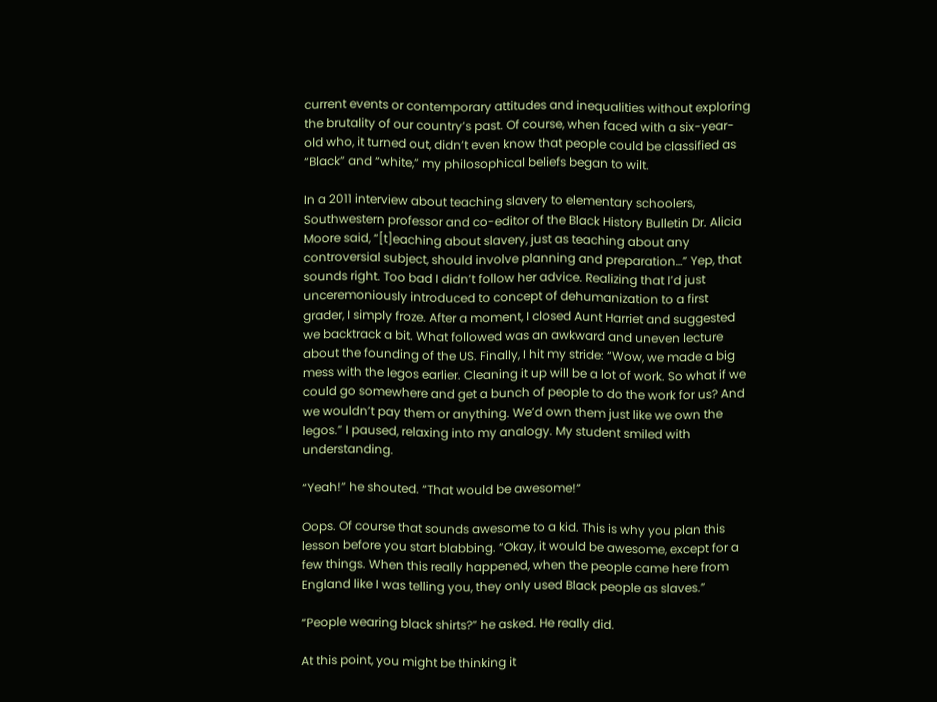current events or contemporary attitudes and inequalities without exploring the brutality of our country’s past. Of course, when faced with a six-year-old who, it turned out, didn’t even know that people could be classified as “Black” and “white,” my philosophical beliefs began to wilt.

In a 2011 interview about teaching slavery to elementary schoolers, Southwestern professor and co-editor of the Black History Bulletin Dr. Alicia Moore said, “[t]eaching about slavery, just as teaching about any controversial subject, should involve planning and preparation…” Yep, that sounds right. Too bad I didn’t follow her advice. Realizing that I’d just unceremoniously introduced to concept of dehumanization to a first grader, I simply froze. After a moment, I closed Aunt Harriet and suggested we backtrack a bit. What followed was an awkward and uneven lecture about the founding of the US. Finally, I hit my stride: “Wow, we made a big mess with the legos earlier. Cleaning it up will be a lot of work. So what if we could go somewhere and get a bunch of people to do the work for us? And we wouldn’t pay them or anything. We’d own them just like we own the legos.” I paused, relaxing into my analogy. My student smiled with understanding.

“Yeah!” he shouted. “That would be awesome!”

Oops. Of course that sounds awesome to a kid. This is why you plan this lesson before you start blabbing. “Okay, it would be awesome, except for a few things. When this really happened, when the people came here from England like I was telling you, they only used Black people as slaves.”

“People wearing black shirts?” he asked. He really did.

At this point, you might be thinking it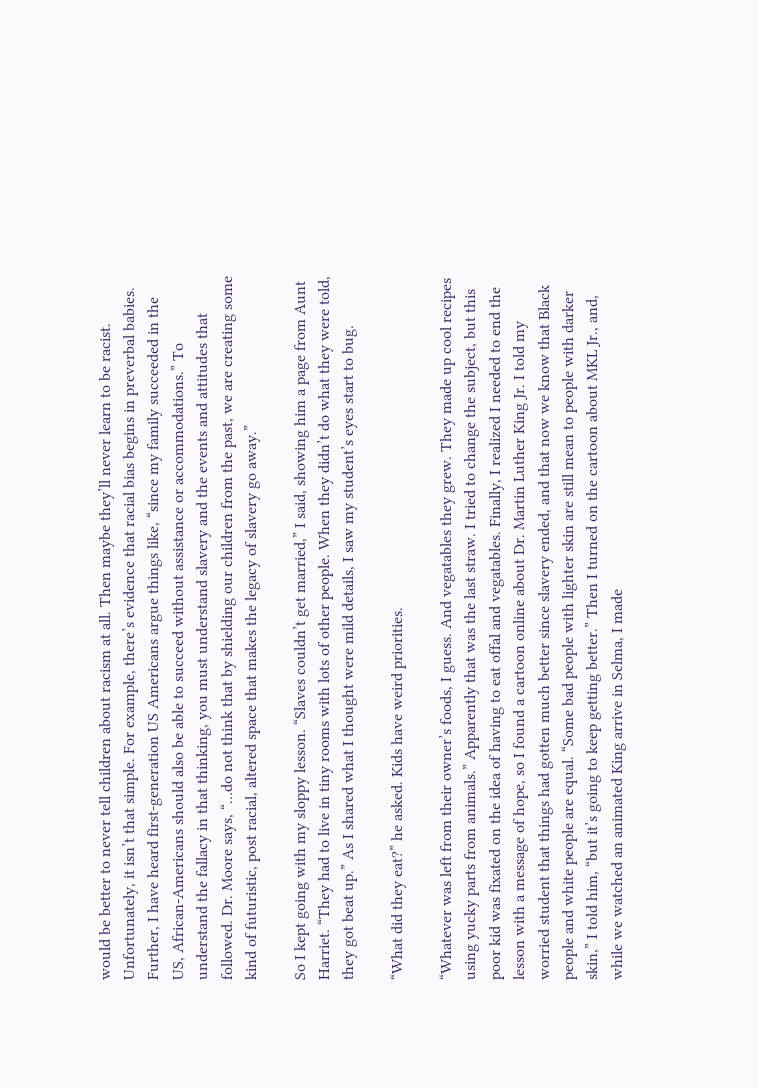would be better to never tell children about racism at all. Then maybe they’ll never learn to be racist. Unfortunately, it isn’t that simple. For example, there’s evidence that racial bias begins in preverbal babies. Further, I have heard first-generation US Americans argue things like, “since my family succeeded in the US, African-Americans should also be able to succeed without assistance or accommodations.” To understand the fallacy in that thinking, you must understand slavery and the events and attitudes that followed. Dr. Moore says, “…do not think that by shielding our children from the past, we are creating some kind of futuristic, post racial, altered space that makes the legacy of slavery go away.”

So I kept going with my sloppy lesson. “Slaves couldn’t get married,” I said, showing him a page from Aunt Harriet. “They had to live in tiny rooms with lots of other people. When they didn’t do what they were told, they got beat up.” As I shared what I thought were mild details, I saw my student’s eyes start to bug.

“What did they eat?” he asked. Kids have weird priorities.

“Whatever was left from their owner’s foods, I guess. And vegatables they grew. They made up cool recipes using yucky parts from animals.” Apparently that was the last straw. I tried to change the subject, but this poor kid was fixated on the idea of having to eat offal and vegatables. Finally, I realized I needed to end the lesson with a message of hope, so I found a cartoon online about Dr. Martin Luther King Jr. I told my worried student that things had gotten much better since slavery ended, and that now we know that Black people and white people are equal. “Some bad people with lighter skin are still mean to people with darker skin,” I told him, “but it’s going to keep getting better.” Then I turned on the cartoon about MKL Jr., and, while we watched an animated King arrive in Selma, I made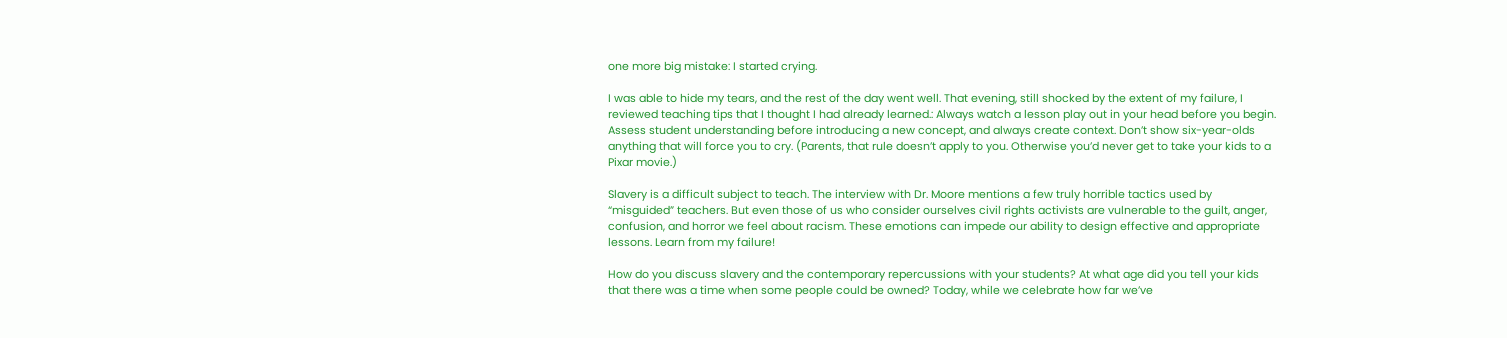one more big mistake: I started crying.

I was able to hide my tears, and the rest of the day went well. That evening, still shocked by the extent of my failure, I reviewed teaching tips that I thought I had already learned.: Always watch a lesson play out in your head before you begin. Assess student understanding before introducing a new concept, and always create context. Don’t show six-year-olds anything that will force you to cry. (Parents, that rule doesn’t apply to you. Otherwise you’d never get to take your kids to a Pixar movie.)

Slavery is a difficult subject to teach. The interview with Dr. Moore mentions a few truly horrible tactics used by “misguided” teachers. But even those of us who consider ourselves civil rights activists are vulnerable to the guilt, anger, confusion, and horror we feel about racism. These emotions can impede our ability to design effective and appropriate lessons. Learn from my failure!

How do you discuss slavery and the contemporary repercussions with your students? At what age did you tell your kids that there was a time when some people could be owned? Today, while we celebrate how far we’ve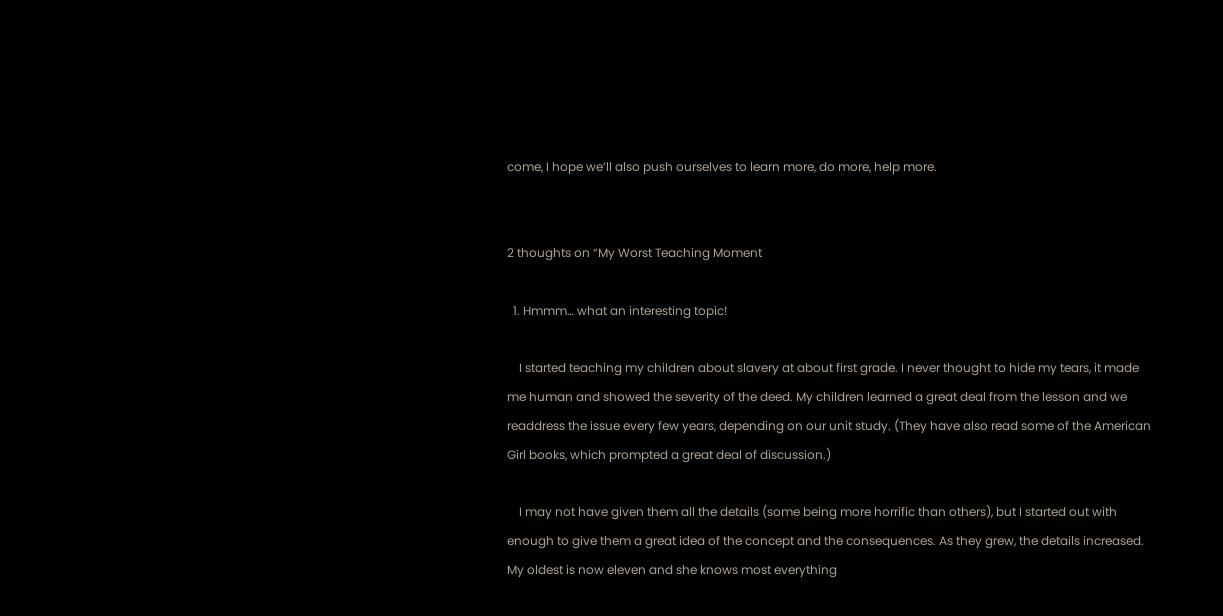come, I hope we’ll also push ourselves to learn more, do more, help more.


2 thoughts on “My Worst Teaching Moment

  1. Hmmm… what an interesting topic!

    I started teaching my children about slavery at about first grade. I never thought to hide my tears, it made me human and showed the severity of the deed. My children learned a great deal from the lesson and we readdress the issue every few years, depending on our unit study. (They have also read some of the American Girl books, which prompted a great deal of discussion.)

    I may not have given them all the details (some being more horrific than others), but I started out with enough to give them a great idea of the concept and the consequences. As they grew, the details increased. My oldest is now eleven and she knows most everything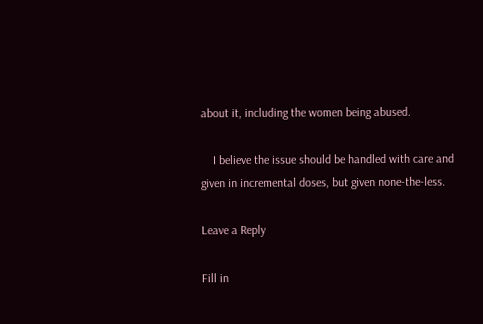about it, including the women being abused.

    I believe the issue should be handled with care and given in incremental doses, but given none-the-less.

Leave a Reply

Fill in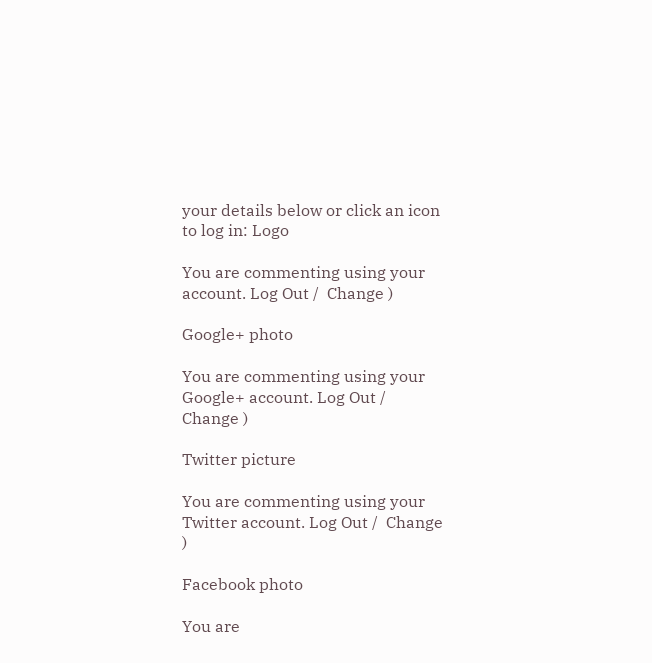your details below or click an icon to log in: Logo

You are commenting using your account. Log Out /  Change )

Google+ photo

You are commenting using your Google+ account. Log Out /  Change )

Twitter picture

You are commenting using your Twitter account. Log Out /  Change )

Facebook photo

You are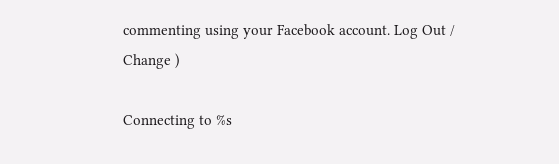commenting using your Facebook account. Log Out /  Change )

Connecting to %s